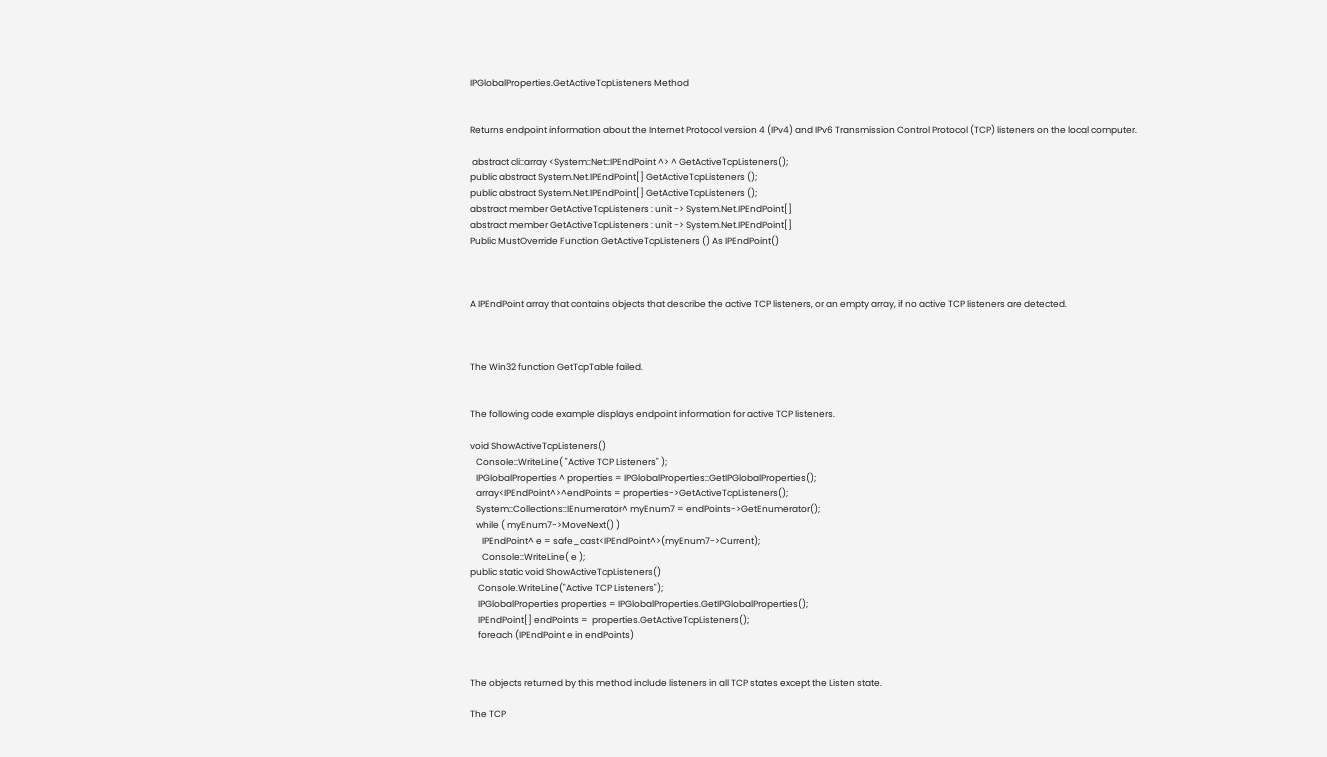IPGlobalProperties.GetActiveTcpListeners Method


Returns endpoint information about the Internet Protocol version 4 (IPv4) and IPv6 Transmission Control Protocol (TCP) listeners on the local computer.

 abstract cli::array <System::Net::IPEndPoint ^> ^ GetActiveTcpListeners();
public abstract System.Net.IPEndPoint[] GetActiveTcpListeners ();
public abstract System.Net.IPEndPoint[] GetActiveTcpListeners ();
abstract member GetActiveTcpListeners : unit -> System.Net.IPEndPoint[]
abstract member GetActiveTcpListeners : unit -> System.Net.IPEndPoint[]
Public MustOverride Function GetActiveTcpListeners () As IPEndPoint()



A IPEndPoint array that contains objects that describe the active TCP listeners, or an empty array, if no active TCP listeners are detected.



The Win32 function GetTcpTable failed.


The following code example displays endpoint information for active TCP listeners.

void ShowActiveTcpListeners()
   Console::WriteLine( "Active TCP Listeners" );
   IPGlobalProperties ^ properties = IPGlobalProperties::GetIPGlobalProperties();
   array<IPEndPoint^>^endPoints = properties->GetActiveTcpListeners();
   System::Collections::IEnumerator^ myEnum7 = endPoints->GetEnumerator();
   while ( myEnum7->MoveNext() )
      IPEndPoint^ e = safe_cast<IPEndPoint^>(myEnum7->Current);
      Console::WriteLine( e );
public static void ShowActiveTcpListeners()
    Console.WriteLine("Active TCP Listeners");
    IPGlobalProperties properties = IPGlobalProperties.GetIPGlobalProperties();
    IPEndPoint[] endPoints =  properties.GetActiveTcpListeners();
    foreach (IPEndPoint e in endPoints)


The objects returned by this method include listeners in all TCP states except the Listen state.

The TCP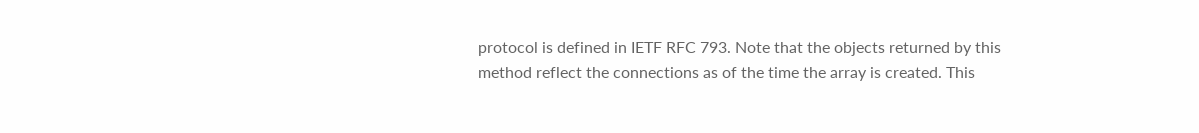protocol is defined in IETF RFC 793. Note that the objects returned by this method reflect the connections as of the time the array is created. This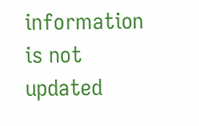information is not updated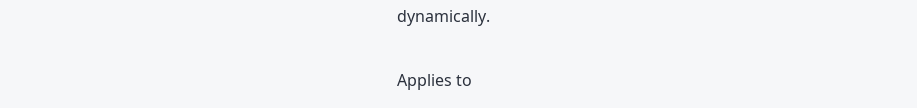dynamically.

Applies to